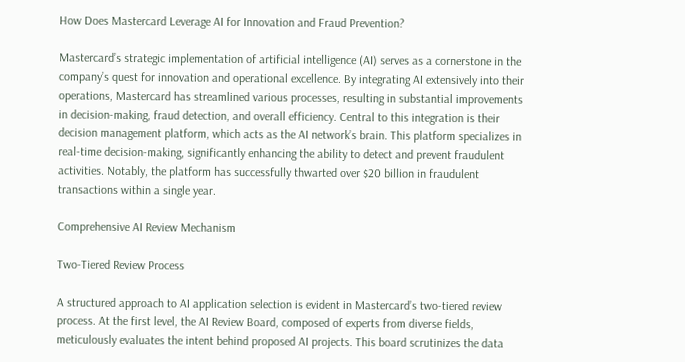How Does Mastercard Leverage AI for Innovation and Fraud Prevention?

Mastercard’s strategic implementation of artificial intelligence (AI) serves as a cornerstone in the company’s quest for innovation and operational excellence. By integrating AI extensively into their operations, Mastercard has streamlined various processes, resulting in substantial improvements in decision-making, fraud detection, and overall efficiency. Central to this integration is their decision management platform, which acts as the AI network’s brain. This platform specializes in real-time decision-making, significantly enhancing the ability to detect and prevent fraudulent activities. Notably, the platform has successfully thwarted over $20 billion in fraudulent transactions within a single year.

Comprehensive AI Review Mechanism

Two-Tiered Review Process

A structured approach to AI application selection is evident in Mastercard’s two-tiered review process. At the first level, the AI Review Board, composed of experts from diverse fields, meticulously evaluates the intent behind proposed AI projects. This board scrutinizes the data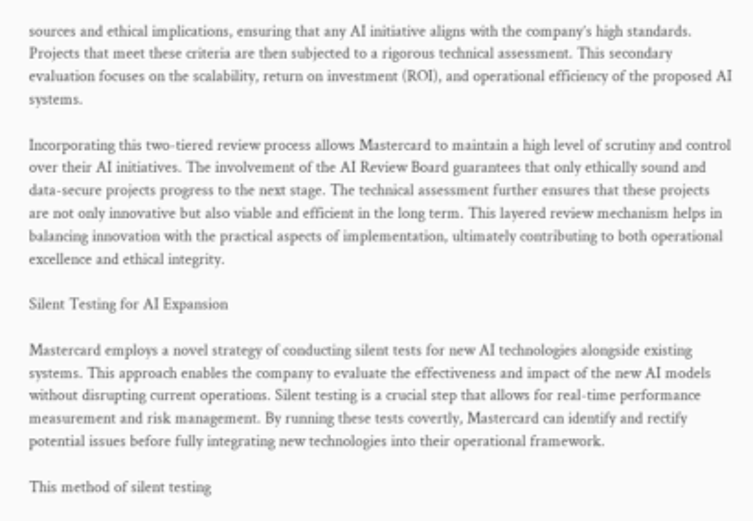sources and ethical implications, ensuring that any AI initiative aligns with the company’s high standards. Projects that meet these criteria are then subjected to a rigorous technical assessment. This secondary evaluation focuses on the scalability, return on investment (ROI), and operational efficiency of the proposed AI systems.

Incorporating this two-tiered review process allows Mastercard to maintain a high level of scrutiny and control over their AI initiatives. The involvement of the AI Review Board guarantees that only ethically sound and data-secure projects progress to the next stage. The technical assessment further ensures that these projects are not only innovative but also viable and efficient in the long term. This layered review mechanism helps in balancing innovation with the practical aspects of implementation, ultimately contributing to both operational excellence and ethical integrity.

Silent Testing for AI Expansion

Mastercard employs a novel strategy of conducting silent tests for new AI technologies alongside existing systems. This approach enables the company to evaluate the effectiveness and impact of the new AI models without disrupting current operations. Silent testing is a crucial step that allows for real-time performance measurement and risk management. By running these tests covertly, Mastercard can identify and rectify potential issues before fully integrating new technologies into their operational framework.

This method of silent testing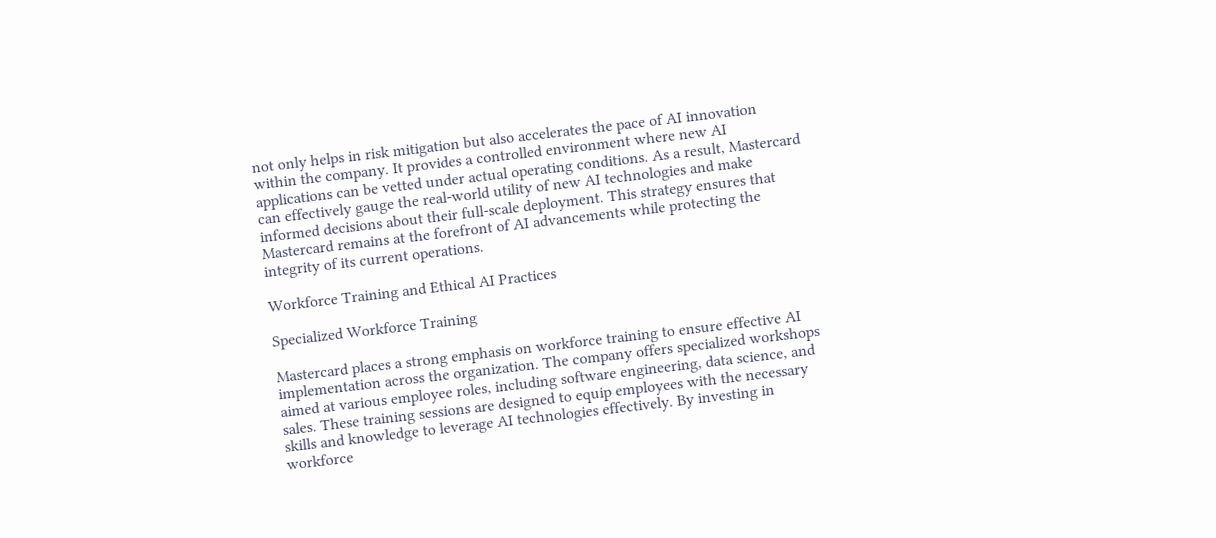not only helps in risk mitigation but also accelerates the pace of AI innovation within the company. It provides a controlled environment where new AI applications can be vetted under actual operating conditions. As a result, Mastercard can effectively gauge the real-world utility of new AI technologies and make informed decisions about their full-scale deployment. This strategy ensures that Mastercard remains at the forefront of AI advancements while protecting the integrity of its current operations.

Workforce Training and Ethical AI Practices

Specialized Workforce Training

Mastercard places a strong emphasis on workforce training to ensure effective AI implementation across the organization. The company offers specialized workshops aimed at various employee roles, including software engineering, data science, and sales. These training sessions are designed to equip employees with the necessary skills and knowledge to leverage AI technologies effectively. By investing in workforce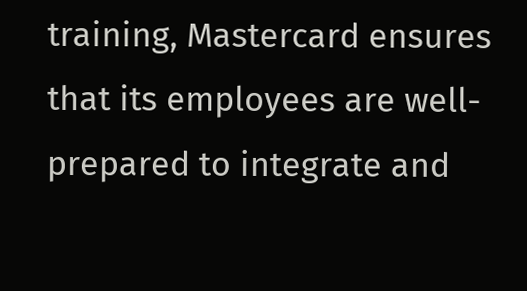training, Mastercard ensures that its employees are well-prepared to integrate and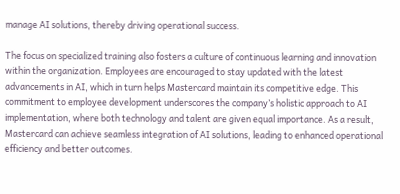manage AI solutions, thereby driving operational success.

The focus on specialized training also fosters a culture of continuous learning and innovation within the organization. Employees are encouraged to stay updated with the latest advancements in AI, which in turn helps Mastercard maintain its competitive edge. This commitment to employee development underscores the company’s holistic approach to AI implementation, where both technology and talent are given equal importance. As a result, Mastercard can achieve seamless integration of AI solutions, leading to enhanced operational efficiency and better outcomes.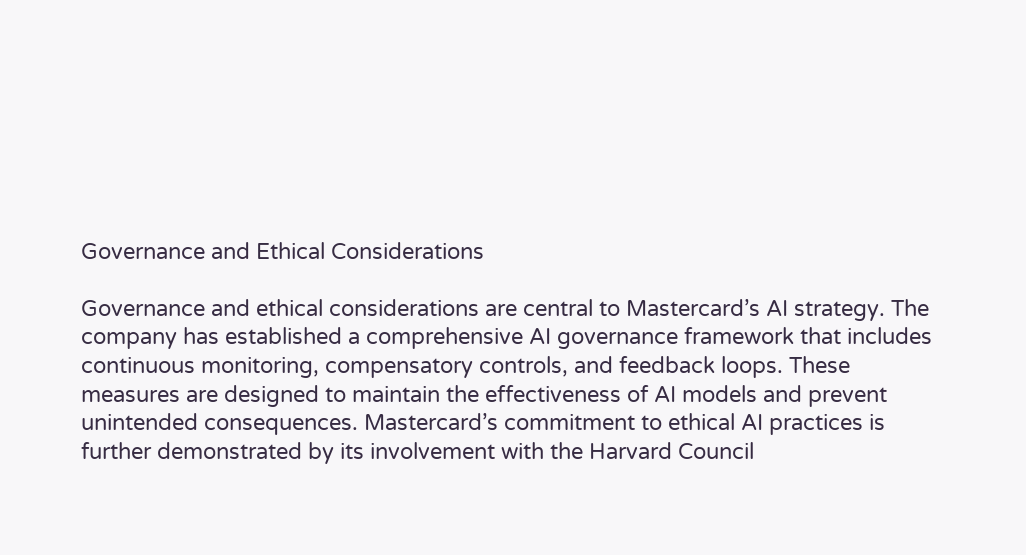Governance and Ethical Considerations

Governance and ethical considerations are central to Mastercard’s AI strategy. The company has established a comprehensive AI governance framework that includes continuous monitoring, compensatory controls, and feedback loops. These measures are designed to maintain the effectiveness of AI models and prevent unintended consequences. Mastercard’s commitment to ethical AI practices is further demonstrated by its involvement with the Harvard Council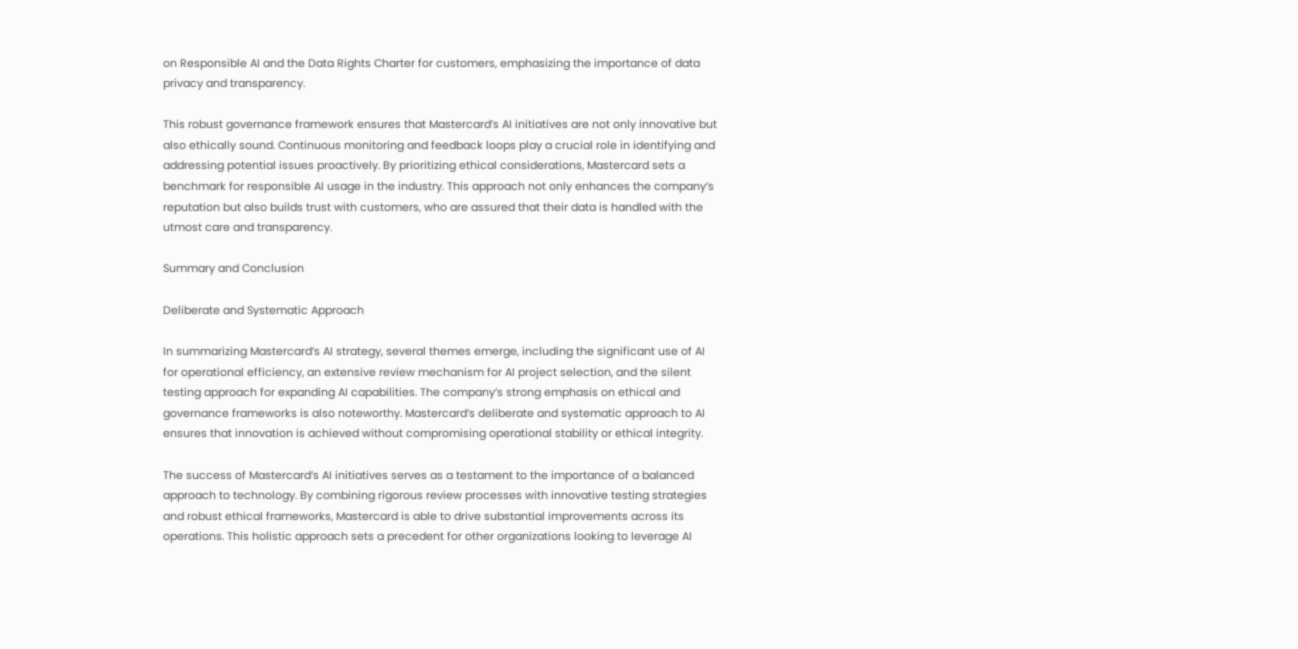on Responsible AI and the Data Rights Charter for customers, emphasizing the importance of data privacy and transparency.

This robust governance framework ensures that Mastercard’s AI initiatives are not only innovative but also ethically sound. Continuous monitoring and feedback loops play a crucial role in identifying and addressing potential issues proactively. By prioritizing ethical considerations, Mastercard sets a benchmark for responsible AI usage in the industry. This approach not only enhances the company’s reputation but also builds trust with customers, who are assured that their data is handled with the utmost care and transparency.

Summary and Conclusion

Deliberate and Systematic Approach

In summarizing Mastercard’s AI strategy, several themes emerge, including the significant use of AI for operational efficiency, an extensive review mechanism for AI project selection, and the silent testing approach for expanding AI capabilities. The company’s strong emphasis on ethical and governance frameworks is also noteworthy. Mastercard’s deliberate and systematic approach to AI ensures that innovation is achieved without compromising operational stability or ethical integrity.

The success of Mastercard’s AI initiatives serves as a testament to the importance of a balanced approach to technology. By combining rigorous review processes with innovative testing strategies and robust ethical frameworks, Mastercard is able to drive substantial improvements across its operations. This holistic approach sets a precedent for other organizations looking to leverage AI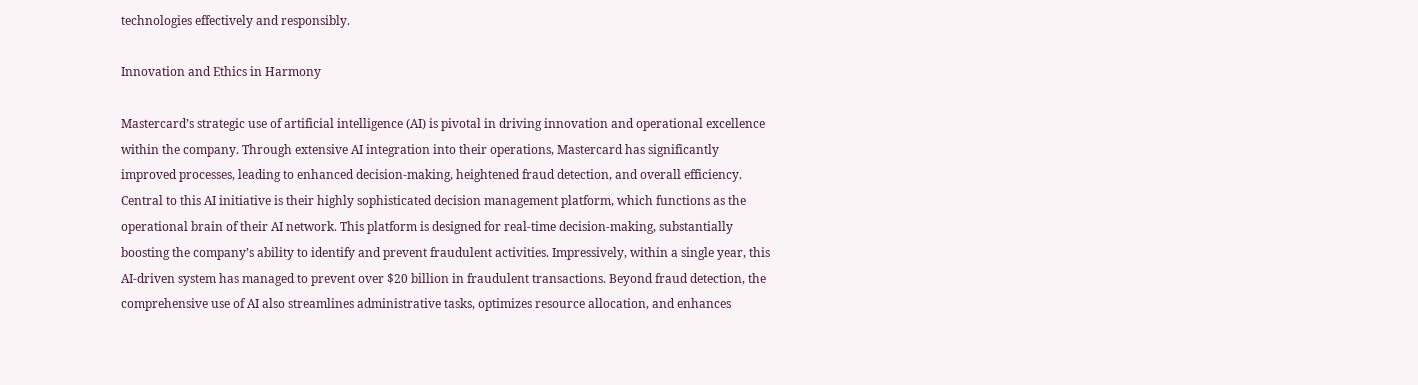technologies effectively and responsibly.

Innovation and Ethics in Harmony

Mastercard’s strategic use of artificial intelligence (AI) is pivotal in driving innovation and operational excellence within the company. Through extensive AI integration into their operations, Mastercard has significantly improved processes, leading to enhanced decision-making, heightened fraud detection, and overall efficiency. Central to this AI initiative is their highly sophisticated decision management platform, which functions as the operational brain of their AI network. This platform is designed for real-time decision-making, substantially boosting the company’s ability to identify and prevent fraudulent activities. Impressively, within a single year, this AI-driven system has managed to prevent over $20 billion in fraudulent transactions. Beyond fraud detection, the comprehensive use of AI also streamlines administrative tasks, optimizes resource allocation, and enhances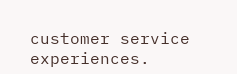customer service experiences.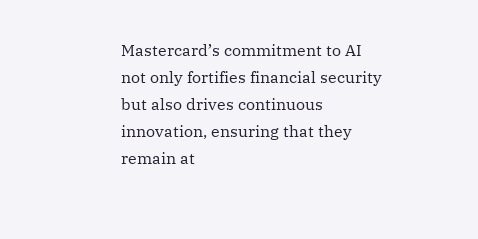Mastercard’s commitment to AI not only fortifies financial security but also drives continuous innovation, ensuring that they remain at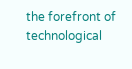the forefront of technological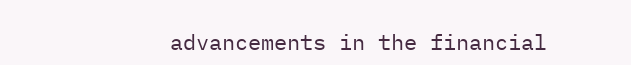advancements in the financial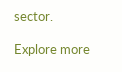sector.

Explore more